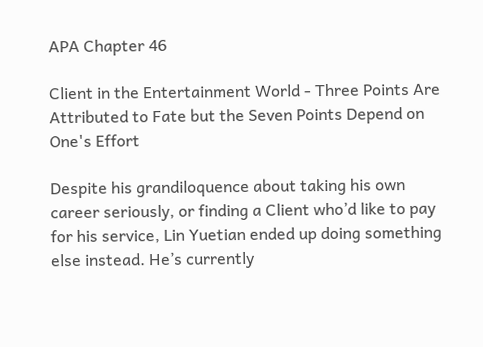APA Chapter 46

Client in the Entertainment World - Three Points Are Attributed to Fate but the Seven Points Depend on One's Effort

Despite his grandiloquence about taking his own career seriously, or finding a Client who’d like to pay for his service, Lin Yuetian ended up doing something else instead. He’s currently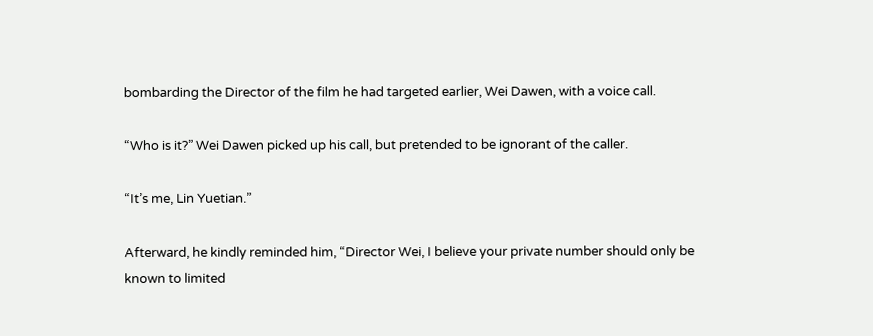bombarding the Director of the film he had targeted earlier, Wei Dawen, with a voice call.

“Who is it?” Wei Dawen picked up his call, but pretended to be ignorant of the caller.

“It’s me, Lin Yuetian.”

Afterward, he kindly reminded him, “Director Wei, I believe your private number should only be known to limited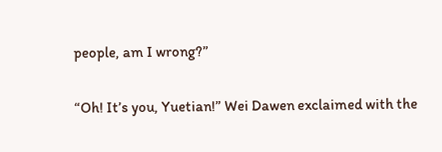people, am I wrong?”

“Oh! It’s you, Yuetian!” Wei Dawen exclaimed with the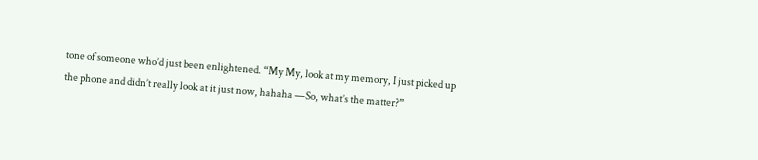tone of someone who’d just been enlightened. “My My, look at my memory, I just picked up the phone and didn’t really look at it just now, hahaha —So, what’s the matter?”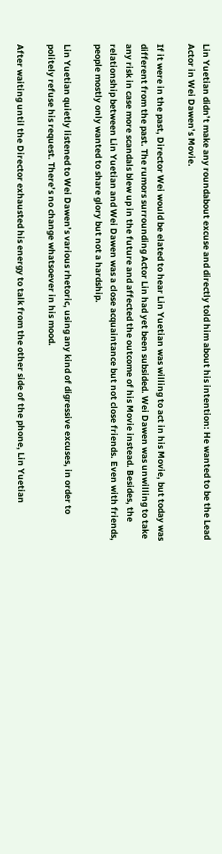Lin Yuetian didn’t make any roundabout excuse and directly told him about his intention: He wanted to be the Lead Actor in Wei Dawen’s Movie.

If it were in the past, Director Wei would be elated to hear Lin Yuetian was willing to act in his Movie, but today was different from the past. The rumors surrounding Actor Lin had yet been subsided. Wei Dawen was unwilling to take any risk in case more scandals blew up in the future and affected the outcome of his Movie instead. Besides, the relationship between Lin Yuetian and Wei Dawen was a close acquaintance but not close friends. Even with friends, people mostly only wanted to share glory but not a hardship.

Lin Yuetian quietly listened to Wei Dawen’s various rhetoric, using any kind of digressive excuses, in order to politely refuse his request. There’s no change whatsoever in his mood.

After waiting until the Director exhausted his energy to talk from the other side of the phone, Lin Yuetian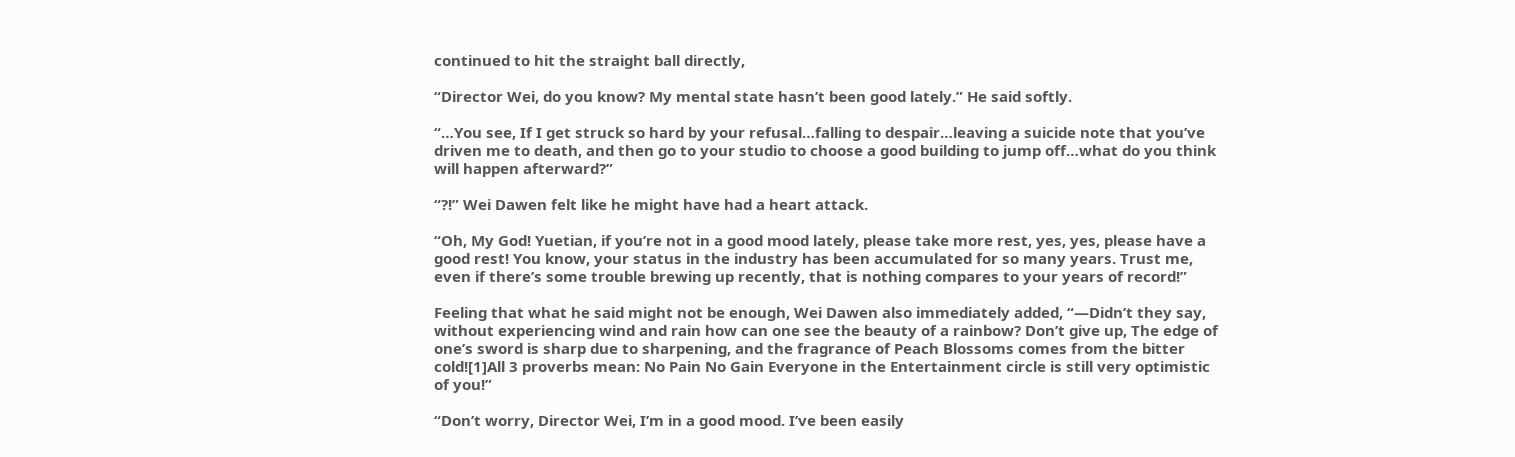continued to hit the straight ball directly,

“Director Wei, do you know? My mental state hasn’t been good lately.” He said softly.

“…You see, If I get struck so hard by your refusal…falling to despair…leaving a suicide note that you’ve driven me to death, and then go to your studio to choose a good building to jump off…what do you think will happen afterward?”

“?!” Wei Dawen felt like he might have had a heart attack.

“Oh, My God! Yuetian, if you’re not in a good mood lately, please take more rest, yes, yes, please have a good rest! You know, your status in the industry has been accumulated for so many years. Trust me, even if there’s some trouble brewing up recently, that is nothing compares to your years of record!”

Feeling that what he said might not be enough, Wei Dawen also immediately added, “—Didn’t they say, without experiencing wind and rain how can one see the beauty of a rainbow? Don’t give up, The edge of one’s sword is sharp due to sharpening, and the fragrance of Peach Blossoms comes from the bitter cold![1]All 3 proverbs mean: No Pain No Gain Everyone in the Entertainment circle is still very optimistic of you!”

“Don’t worry, Director Wei, I’m in a good mood. I’ve been easily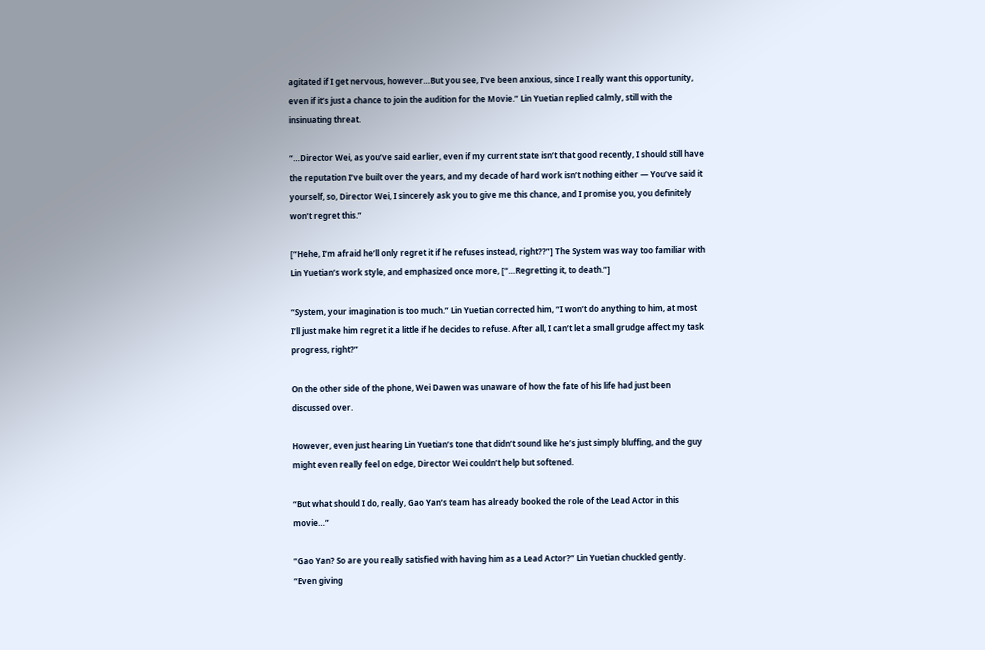agitated if I get nervous, however…But you see, I’ve been anxious, since I really want this opportunity, even if it’s just a chance to join the audition for the Movie.” Lin Yuetian replied calmly, still with the insinuating threat.

“…Director Wei, as you’ve said earlier, even if my current state isn’t that good recently, I should still have the reputation I’ve built over the years, and my decade of hard work isn’t nothing either — You’ve said it yourself, so, Director Wei, I sincerely ask you to give me this chance, and I promise you, you definitely won’t regret this.”

[“Hehe, I’m afraid he’ll only regret it if he refuses instead, right??”] The System was way too familiar with Lin Yuetian’s work style, and emphasized once more, [“…Regretting it, to death.”]

“System, your imagination is too much.” Lin Yuetian corrected him, “I won’t do anything to him, at most I’ll just make him regret it a little if he decides to refuse. After all, I can’t let a small grudge affect my task progress, right?”

On the other side of the phone, Wei Dawen was unaware of how the fate of his life had just been discussed over.

However, even just hearing Lin Yuetian’s tone that didn’t sound like he’s just simply bluffing, and the guy might even really feel on edge, Director Wei couldn’t help but softened.

“But what should I do, really, Gao Yan’s team has already booked the role of the Lead Actor in this movie…”

“Gao Yan? So are you really satisfied with having him as a Lead Actor?” Lin Yuetian chuckled gently. “Even giving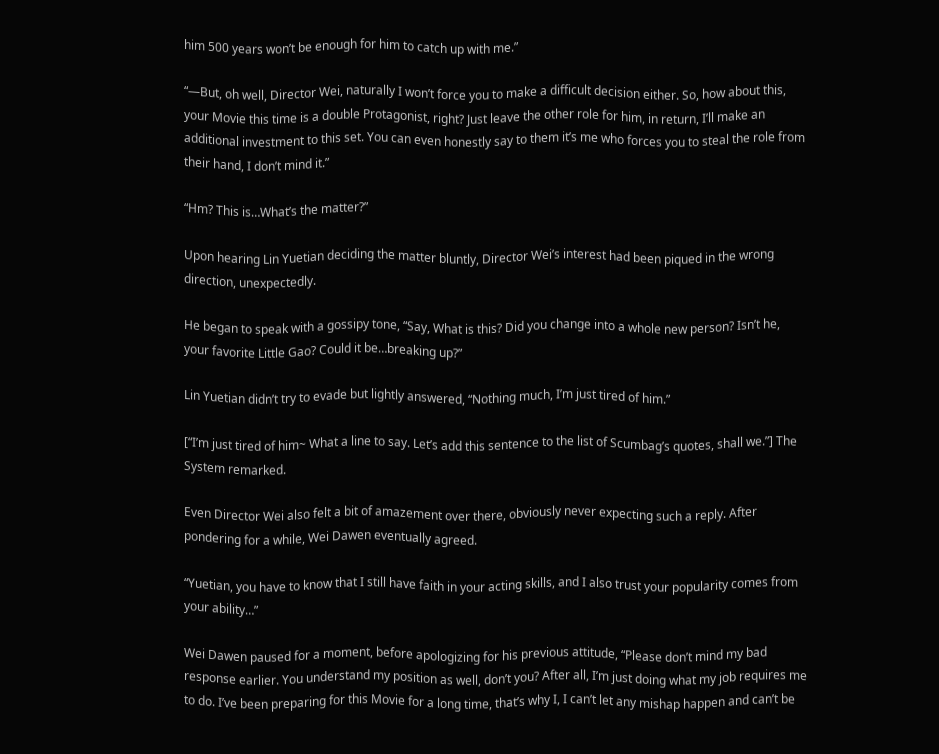him 500 years won’t be enough for him to catch up with me.”

“—But, oh well, Director Wei, naturally I won’t force you to make a difficult decision either. So, how about this, your Movie this time is a double Protagonist, right? Just leave the other role for him, in return, I’ll make an additional investment to this set. You can even honestly say to them it’s me who forces you to steal the role from their hand, I don’t mind it.”

“Hm? This is…What’s the matter?”

Upon hearing Lin Yuetian deciding the matter bluntly, Director Wei’s interest had been piqued in the wrong direction, unexpectedly.

He began to speak with a gossipy tone, “Say, What is this? Did you change into a whole new person? Isn’t he, your favorite Little Gao? Could it be…breaking up?”

Lin Yuetian didn’t try to evade but lightly answered, “Nothing much, I’m just tired of him.”

[“I’m just tired of him~ What a line to say. Let’s add this sentence to the list of Scumbag’s quotes, shall we.”] The System remarked.

Even Director Wei also felt a bit of amazement over there, obviously never expecting such a reply. After pondering for a while, Wei Dawen eventually agreed.

“Yuetian, you have to know that I still have faith in your acting skills, and I also trust your popularity comes from your ability…”

Wei Dawen paused for a moment, before apologizing for his previous attitude, “Please don’t mind my bad response earlier. You understand my position as well, don’t you? After all, I’m just doing what my job requires me to do. I’ve been preparing for this Movie for a long time, that’s why I, I can’t let any mishap happen and can’t be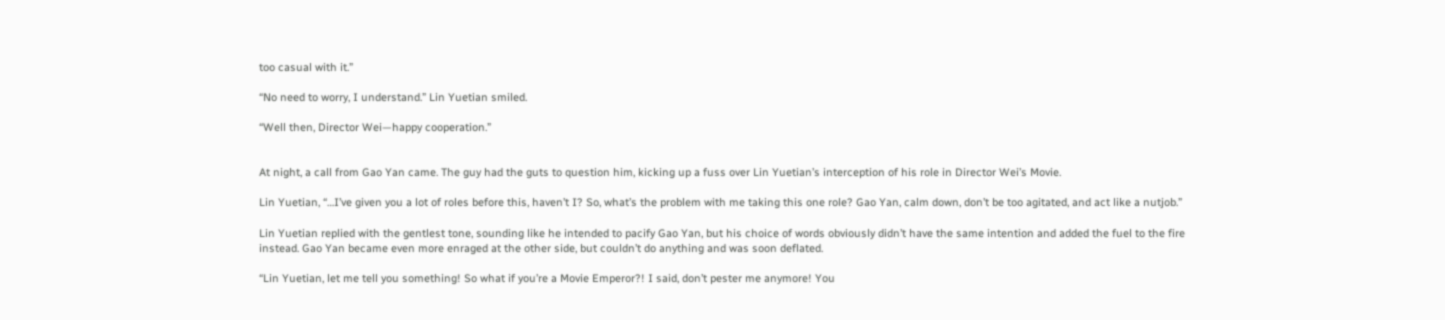too casual with it.”

“No need to worry, I understand.” Lin Yuetian smiled.

“Well then, Director Wei—happy cooperation.”


At night, a call from Gao Yan came. The guy had the guts to question him, kicking up a fuss over Lin Yuetian’s interception of his role in Director Wei’s Movie.

Lin Yuetian, “…I’ve given you a lot of roles before this, haven’t I? So, what’s the problem with me taking this one role? Gao Yan, calm down, don’t be too agitated, and act like a nutjob.”

Lin Yuetian replied with the gentlest tone, sounding like he intended to pacify Gao Yan, but his choice of words obviously didn’t have the same intention and added the fuel to the fire instead. Gao Yan became even more enraged at the other side, but couldn’t do anything and was soon deflated.

“Lin Yuetian, let me tell you something! So what if you’re a Movie Emperor?! I said, don’t pester me anymore! You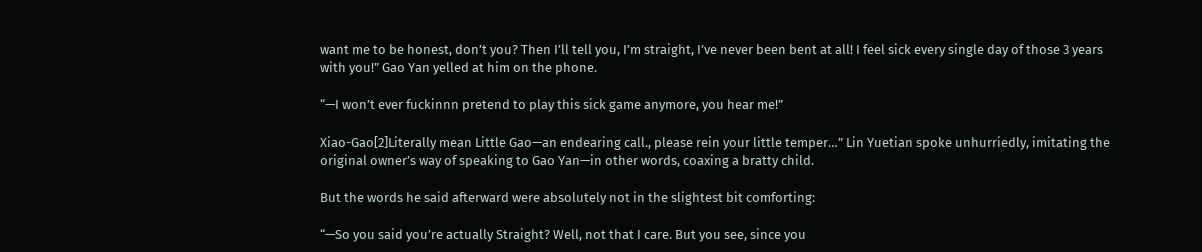want me to be honest, don’t you? Then I’ll tell you, I’m straight, I’ve never been bent at all! I feel sick every single day of those 3 years with you!” Gao Yan yelled at him on the phone.

“—I won’t ever fuckinnn pretend to play this sick game anymore, you hear me!”

Xiao-Gao[2]Literally mean Little Gao—an endearing call., please rein your little temper…” Lin Yuetian spoke unhurriedly, imitating the original owner’s way of speaking to Gao Yan—in other words, coaxing a bratty child.

But the words he said afterward were absolutely not in the slightest bit comforting:

“—So you said you’re actually Straight? Well, not that I care. But you see, since you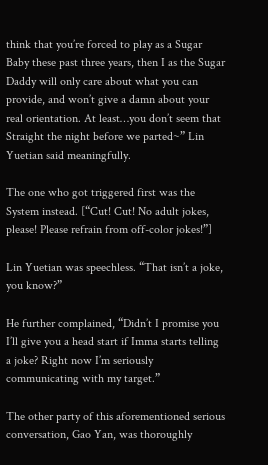think that you’re forced to play as a Sugar Baby these past three years, then I as the Sugar Daddy will only care about what you can provide, and won’t give a damn about your real orientation. At least…you don’t seem that Straight the night before we parted~” Lin Yuetian said meaningfully.

The one who got triggered first was the System instead. [“Cut! Cut! No adult jokes, please! Please refrain from off-color jokes!”]

Lin Yuetian was speechless. “That isn’t a joke, you know?”

He further complained, “Didn’t I promise you I’ll give you a head start if Imma starts telling a joke? Right now I’m seriously communicating with my target.”

The other party of this aforementioned serious conversation, Gao Yan, was thoroughly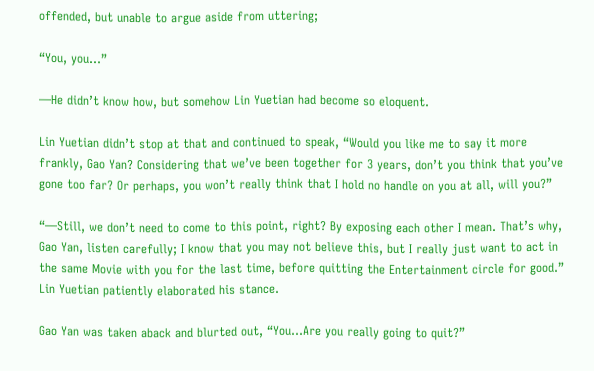offended, but unable to argue aside from uttering;

“You, you…”

—He didn’t know how, but somehow Lin Yuetian had become so eloquent.

Lin Yuetian didn’t stop at that and continued to speak, “Would you like me to say it more frankly, Gao Yan? Considering that we’ve been together for 3 years, don’t you think that you’ve gone too far? Or perhaps, you won’t really think that I hold no handle on you at all, will you?”

“—Still, we don’t need to come to this point, right? By exposing each other I mean. That’s why, Gao Yan, listen carefully; I know that you may not believe this, but I really just want to act in the same Movie with you for the last time, before quitting the Entertainment circle for good.” Lin Yuetian patiently elaborated his stance.

Gao Yan was taken aback and blurted out, “You…Are you really going to quit?”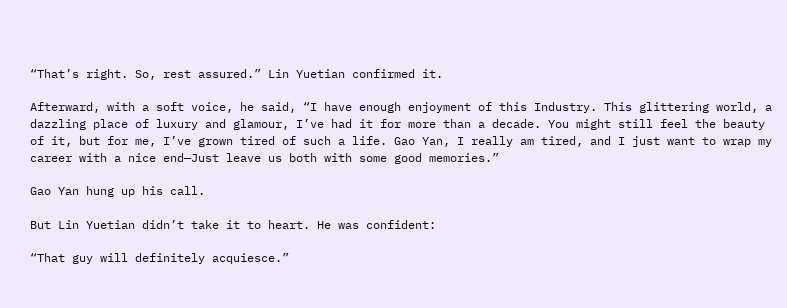“That’s right. So, rest assured.” Lin Yuetian confirmed it.

Afterward, with a soft voice, he said, “I have enough enjoyment of this Industry. This glittering world, a dazzling place of luxury and glamour, I’ve had it for more than a decade. You might still feel the beauty of it, but for me, I’ve grown tired of such a life. Gao Yan, I really am tired, and I just want to wrap my career with a nice end—Just leave us both with some good memories.”

Gao Yan hung up his call.

But Lin Yuetian didn’t take it to heart. He was confident:

“That guy will definitely acquiesce.”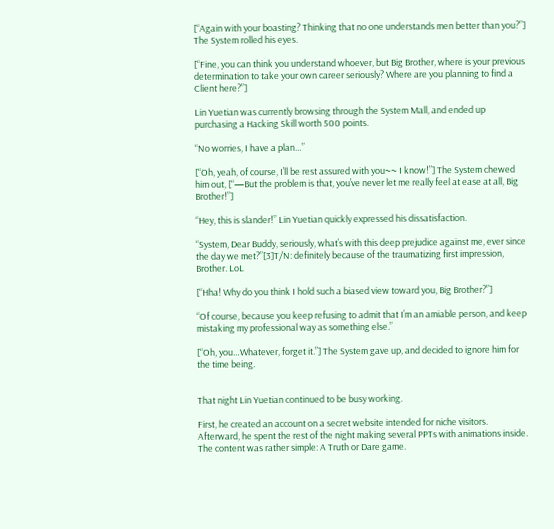[“Again with your boasting? Thinking that no one understands men better than you?”] The System rolled his eyes.

[“Fine, you can think you understand whoever, but Big Brother, where is your previous determination to take your own career seriously? Where are you planning to find a Client here?”]

Lin Yuetian was currently browsing through the System Mall, and ended up purchasing a Hacking Skill worth 500 points.

“No worries, I have a plan…”

[“Oh, yeah, of course, I’ll be rest assured with you~~ I know!”] The System chewed him out, [“—But the problem is that, you’ve never let me really feel at ease at all, Big Brother!”]

“Hey, this is slander!” Lin Yuetian quickly expressed his dissatisfaction.

“System, Dear Buddy, seriously, what’s with this deep prejudice against me, ever since the day we met?”[3]T/N: definitely because of the traumatizing first impression, Brother. LoL

[“Hha! Why do you think I hold such a biased view toward you, Big Brother?”]

“Of course, because you keep refusing to admit that I’m an amiable person, and keep mistaking my professional way as something else.”

[“Oh, you…Whatever, forget it.”] The System gave up, and decided to ignore him for the time being.


That night Lin Yuetian continued to be busy working.

First, he created an account on a secret website intended for niche visitors. Afterward, he spent the rest of the night making several PPTs with animations inside. The content was rather simple: A Truth or Dare game.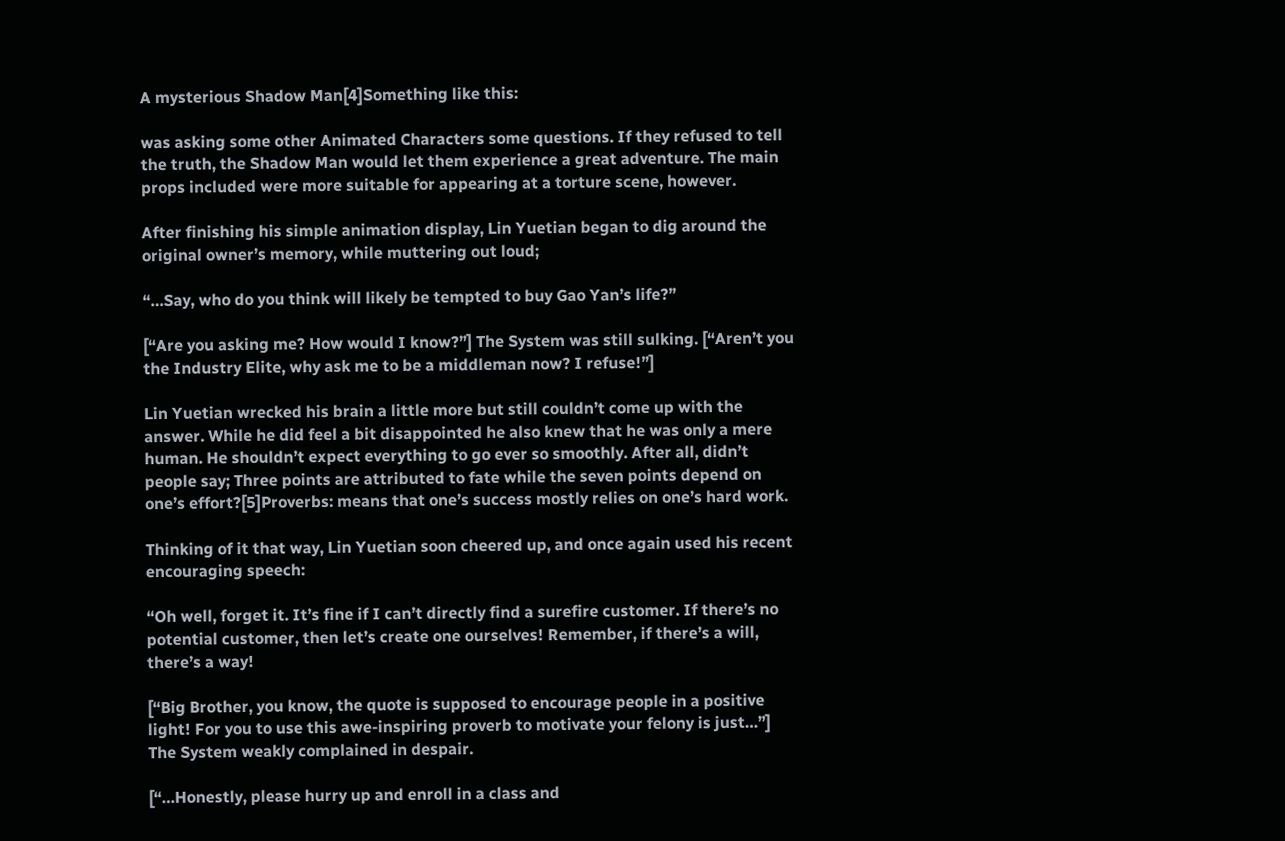A mysterious Shadow Man[4]Something like this:

was asking some other Animated Characters some questions. If they refused to tell the truth, the Shadow Man would let them experience a great adventure. The main props included were more suitable for appearing at a torture scene, however.

After finishing his simple animation display, Lin Yuetian began to dig around the original owner’s memory, while muttering out loud;

“…Say, who do you think will likely be tempted to buy Gao Yan’s life?”

[“Are you asking me? How would I know?”] The System was still sulking. [“Aren’t you the Industry Elite, why ask me to be a middleman now? I refuse!”]

Lin Yuetian wrecked his brain a little more but still couldn’t come up with the answer. While he did feel a bit disappointed he also knew that he was only a mere human. He shouldn’t expect everything to go ever so smoothly. After all, didn’t people say; Three points are attributed to fate while the seven points depend on one’s effort?[5]Proverbs: means that one’s success mostly relies on one’s hard work.

Thinking of it that way, Lin Yuetian soon cheered up, and once again used his recent encouraging speech:

“Oh well, forget it. It’s fine if I can’t directly find a surefire customer. If there’s no potential customer, then let’s create one ourselves! Remember, if there’s a will, there’s a way!

[“Big Brother, you know, the quote is supposed to encourage people in a positive light! For you to use this awe-inspiring proverb to motivate your felony is just…”] The System weakly complained in despair.

[“…Honestly, please hurry up and enroll in a class and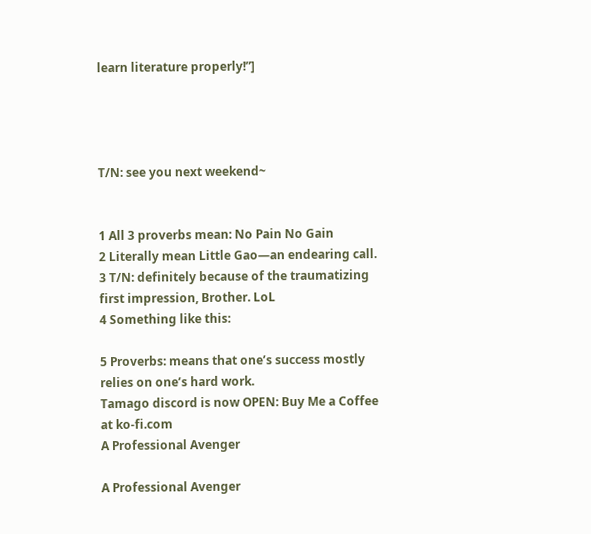learn literature properly!”]




T/N: see you next weekend~


1 All 3 proverbs mean: No Pain No Gain
2 Literally mean Little Gao—an endearing call.
3 T/N: definitely because of the traumatizing first impression, Brother. LoL
4 Something like this:

5 Proverbs: means that one’s success mostly relies on one’s hard work.
Tamago discord is now OPEN: Buy Me a Coffee at ko-fi.com
A Professional Avenger

A Professional Avenger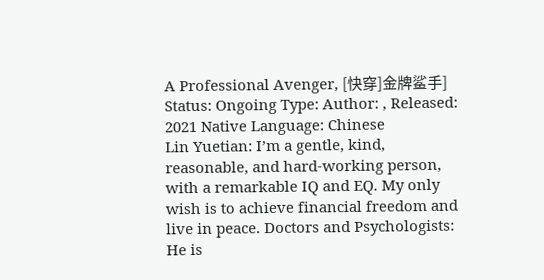A Professional Avenger, [快穿]金牌鲨手]
Status: Ongoing Type: Author: , Released: 2021 Native Language: Chinese
Lin Yuetian: I’m a gentle, kind, reasonable, and hard-working person, with a remarkable IQ and EQ. My only wish is to achieve financial freedom and live in peace. Doctors and Psychologists: He is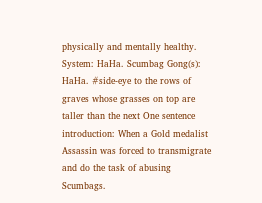physically and mentally healthy. System: HaHa. Scumbag Gong(s): HaHa. #side-eye to the rows of graves whose grasses on top are taller than the next One sentence introduction: When a Gold medalist Assassin was forced to transmigrate and do the task of abusing Scumbags.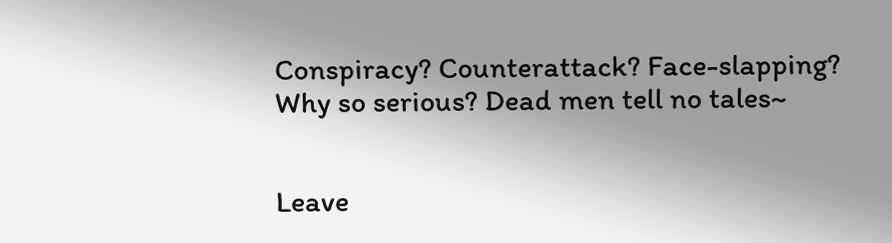Conspiracy? Counterattack? Face-slapping? Why so serious? Dead men tell no tales~


Leave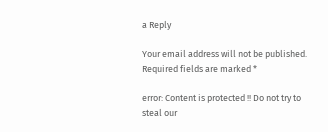a Reply

Your email address will not be published. Required fields are marked *

error: Content is protected !! Do not try to steal our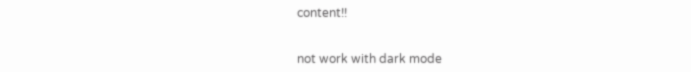content!!


not work with dark mode